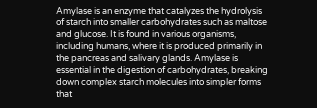Amylase is an enzyme that catalyzes the hydrolysis of starch into smaller carbohydrates such as maltose and glucose. It is found in various organisms, including humans, where it is produced primarily in the pancreas and salivary glands. Amylase is essential in the digestion of carbohydrates, breaking down complex starch molecules into simpler forms that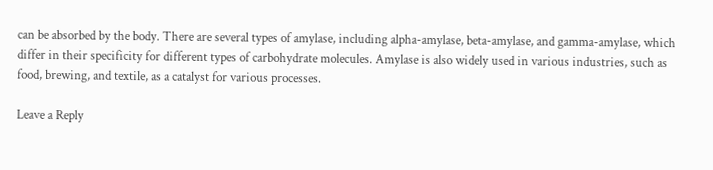can be absorbed by the body. There are several types of amylase, including alpha-amylase, beta-amylase, and gamma-amylase, which differ in their specificity for different types of carbohydrate molecules. Amylase is also widely used in various industries, such as food, brewing, and textile, as a catalyst for various processes.

Leave a Reply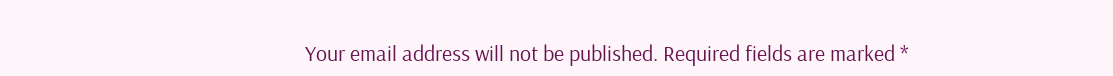Your email address will not be published. Required fields are marked *